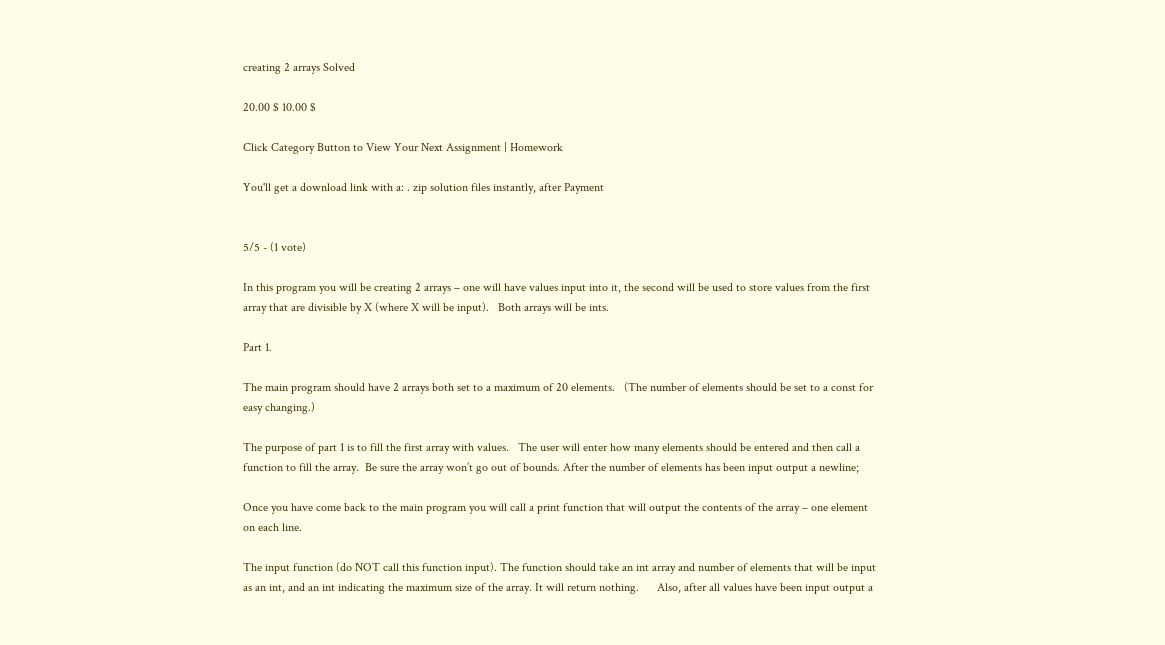creating 2 arrays Solved

20.00 $ 10.00 $

Click Category Button to View Your Next Assignment | Homework

You'll get a download link with a: . zip solution files instantly, after Payment


5/5 - (1 vote)

In this program you will be creating 2 arrays – one will have values input into it, the second will be used to store values from the first array that are divisible by X (where X will be input).   Both arrays will be ints.

Part 1.

The main program should have 2 arrays both set to a maximum of 20 elements.   (The number of elements should be set to a const for easy changing.)

The purpose of part 1 is to fill the first array with values.   The user will enter how many elements should be entered and then call a function to fill the array.  Be sure the array won’t go out of bounds. After the number of elements has been input output a newline;

Once you have come back to the main program you will call a print function that will output the contents of the array – one element on each line.

The input function (do NOT call this function input). The function should take an int array and number of elements that will be input as an int, and an int indicating the maximum size of the array. It will return nothing.      Also, after all values have been input output a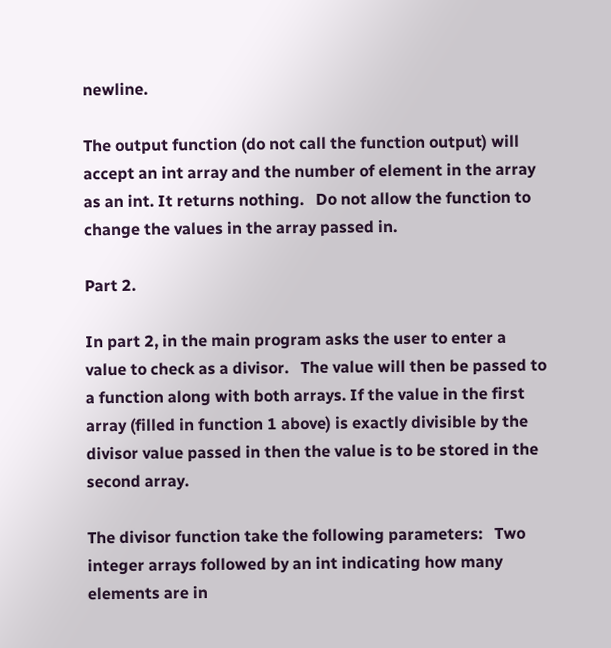newline.

The output function (do not call the function output) will accept an int array and the number of element in the array as an int. It returns nothing.   Do not allow the function to change the values in the array passed in.

Part 2.

In part 2, in the main program asks the user to enter a value to check as a divisor.   The value will then be passed to a function along with both arrays. If the value in the first array (filled in function 1 above) is exactly divisible by the divisor value passed in then the value is to be stored in the second array.

The divisor function take the following parameters:   Two integer arrays followed by an int indicating how many elements are in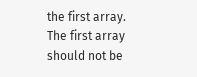the first array.   The first array should not be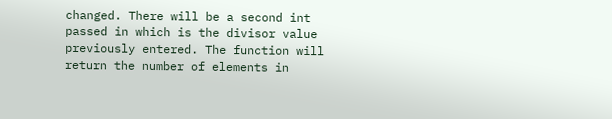changed. There will be a second int passed in which is the divisor value previously entered. The function will return the number of elements in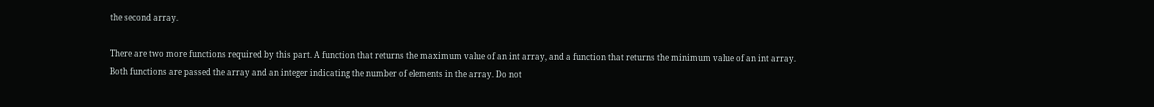the second array.

There are two more functions required by this part. A function that returns the maximum value of an int array, and a function that returns the minimum value of an int array. Both functions are passed the array and an integer indicating the number of elements in the array. Do not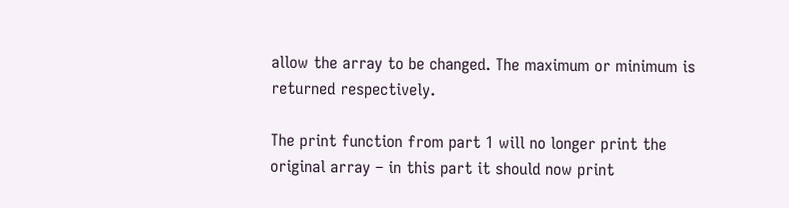allow the array to be changed. The maximum or minimum is returned respectively.

The print function from part 1 will no longer print the original array – in this part it should now print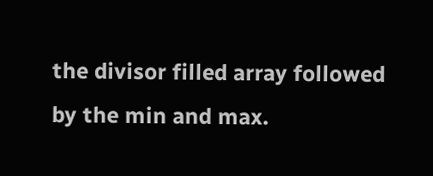the divisor filled array followed by the min and max.